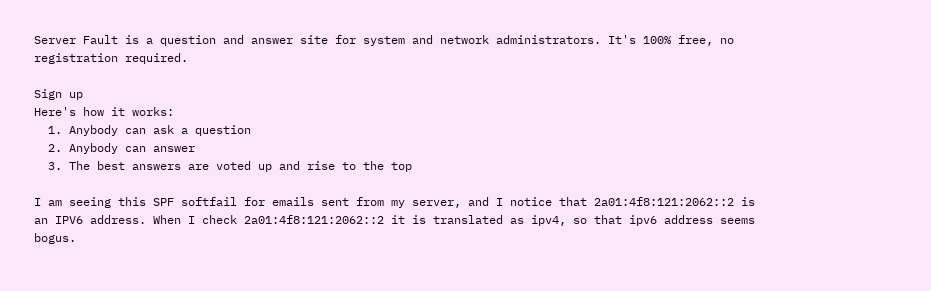Server Fault is a question and answer site for system and network administrators. It's 100% free, no registration required.

Sign up
Here's how it works:
  1. Anybody can ask a question
  2. Anybody can answer
  3. The best answers are voted up and rise to the top

I am seeing this SPF softfail for emails sent from my server, and I notice that 2a01:4f8:121:2062::2 is an IPV6 address. When I check 2a01:4f8:121:2062::2 it is translated as ipv4, so that ipv6 address seems bogus.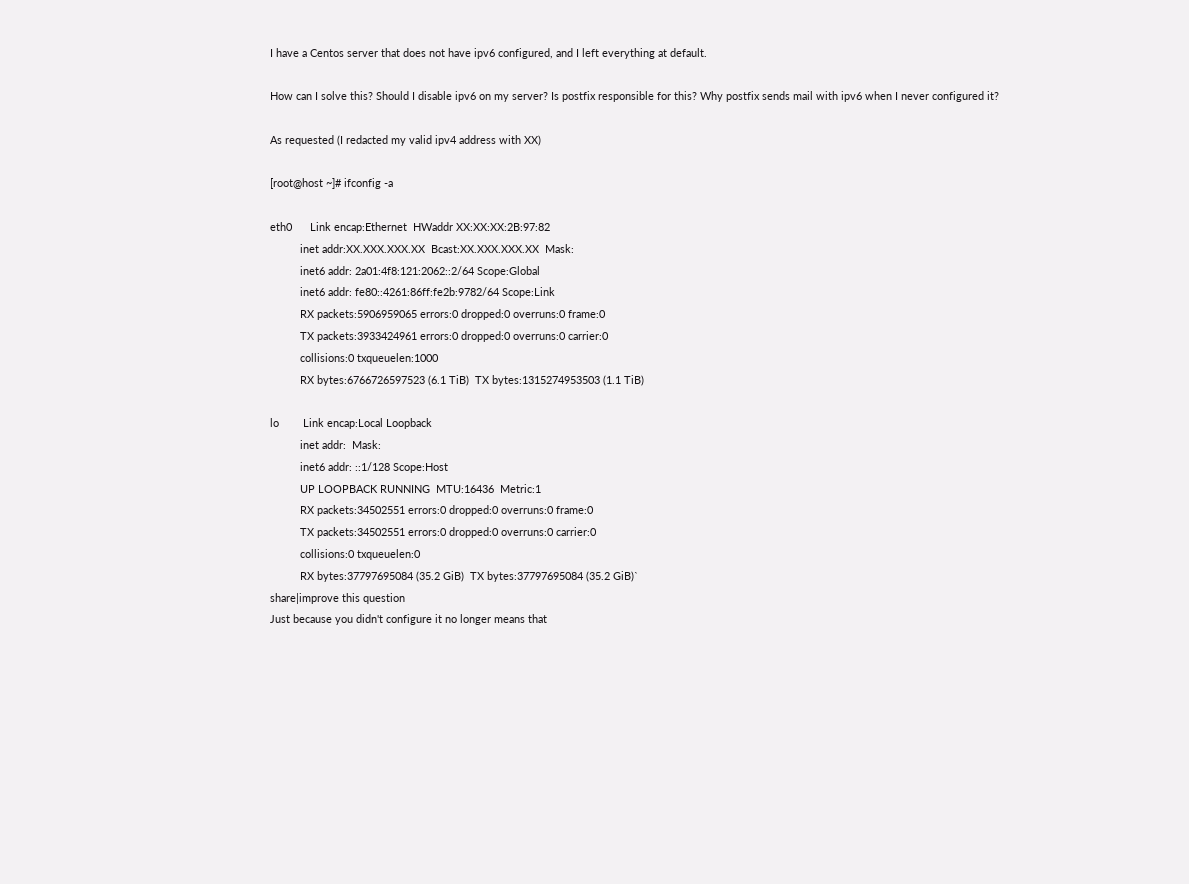I have a Centos server that does not have ipv6 configured, and I left everything at default.

How can I solve this? Should I disable ipv6 on my server? Is postfix responsible for this? Why postfix sends mail with ipv6 when I never configured it?

As requested (I redacted my valid ipv4 address with XX)

[root@host ~]# ifconfig -a

eth0      Link encap:Ethernet  HWaddr XX:XX:XX:2B:97:82
          inet addr:XX.XXX.XXX.XX  Bcast:XX.XXX.XXX.XX  Mask:
          inet6 addr: 2a01:4f8:121:2062::2/64 Scope:Global
          inet6 addr: fe80::4261:86ff:fe2b:9782/64 Scope:Link
          RX packets:5906959065 errors:0 dropped:0 overruns:0 frame:0
          TX packets:3933424961 errors:0 dropped:0 overruns:0 carrier:0
          collisions:0 txqueuelen:1000
          RX bytes:6766726597523 (6.1 TiB)  TX bytes:1315274953503 (1.1 TiB)

lo        Link encap:Local Loopback
          inet addr:  Mask:
          inet6 addr: ::1/128 Scope:Host
          UP LOOPBACK RUNNING  MTU:16436  Metric:1
          RX packets:34502551 errors:0 dropped:0 overruns:0 frame:0
          TX packets:34502551 errors:0 dropped:0 overruns:0 carrier:0
          collisions:0 txqueuelen:0
          RX bytes:37797695084 (35.2 GiB)  TX bytes:37797695084 (35.2 GiB)`
share|improve this question
Just because you didn't configure it no longer means that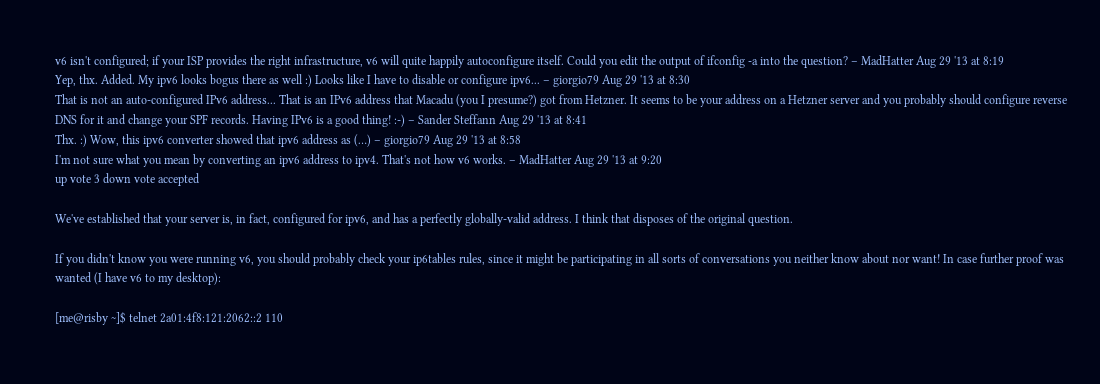v6 isn't configured; if your ISP provides the right infrastructure, v6 will quite happily autoconfigure itself. Could you edit the output of ifconfig -a into the question? – MadHatter Aug 29 '13 at 8:19
Yep, thx. Added. My ipv6 looks bogus there as well :) Looks like I have to disable or configure ipv6... – giorgio79 Aug 29 '13 at 8:30
That is not an auto-configured IPv6 address... That is an IPv6 address that Macadu (you I presume?) got from Hetzner. It seems to be your address on a Hetzner server and you probably should configure reverse DNS for it and change your SPF records. Having IPv6 is a good thing! :-) – Sander Steffann Aug 29 '13 at 8:41
Thx. :) Wow, this ipv6 converter showed that ipv6 address as (…) – giorgio79 Aug 29 '13 at 8:58
I'm not sure what you mean by converting an ipv6 address to ipv4. That's not how v6 works. – MadHatter Aug 29 '13 at 9:20
up vote 3 down vote accepted

We've established that your server is, in fact, configured for ipv6, and has a perfectly globally-valid address. I think that disposes of the original question.

If you didn't know you were running v6, you should probably check your ip6tables rules, since it might be participating in all sorts of conversations you neither know about nor want! In case further proof was wanted (I have v6 to my desktop):

[me@risby ~]$ telnet 2a01:4f8:121:2062::2 110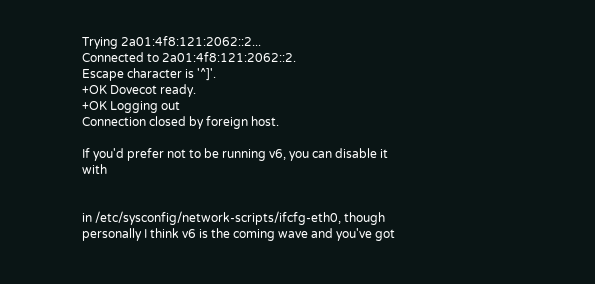Trying 2a01:4f8:121:2062::2...
Connected to 2a01:4f8:121:2062::2.
Escape character is '^]'.
+OK Dovecot ready.
+OK Logging out
Connection closed by foreign host.

If you'd prefer not to be running v6, you can disable it with


in /etc/sysconfig/network-scripts/ifcfg-eth0, though personally I think v6 is the coming wave and you've got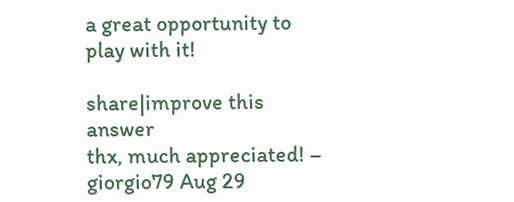a great opportunity to play with it!

share|improve this answer
thx, much appreciated! – giorgio79 Aug 29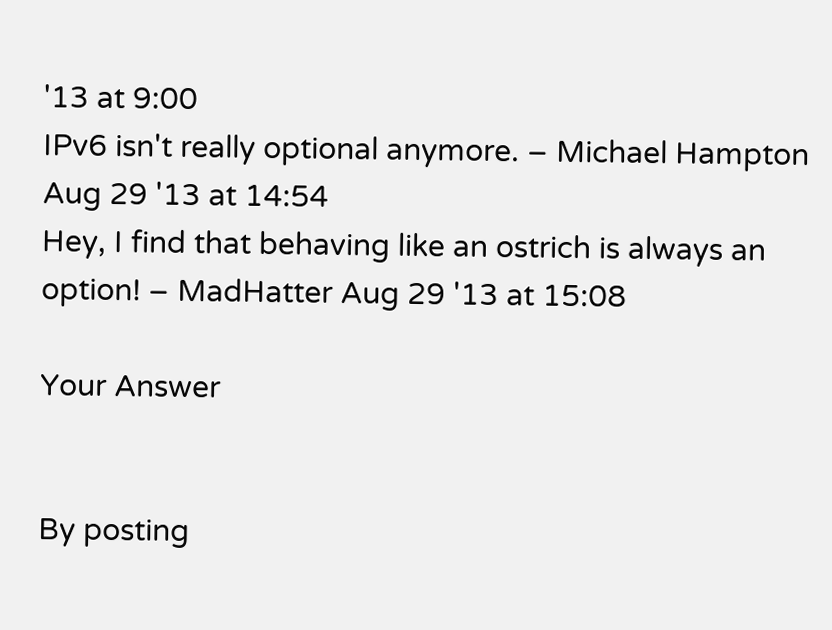'13 at 9:00
IPv6 isn't really optional anymore. – Michael Hampton Aug 29 '13 at 14:54
Hey, I find that behaving like an ostrich is always an option! – MadHatter Aug 29 '13 at 15:08

Your Answer


By posting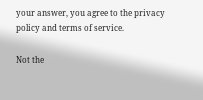your answer, you agree to the privacy policy and terms of service.

Not the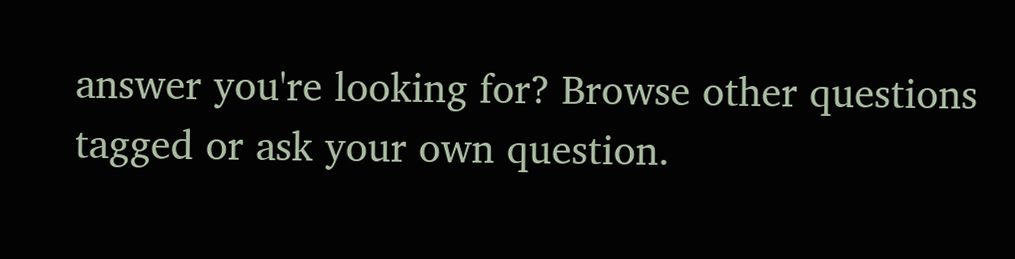answer you're looking for? Browse other questions tagged or ask your own question.